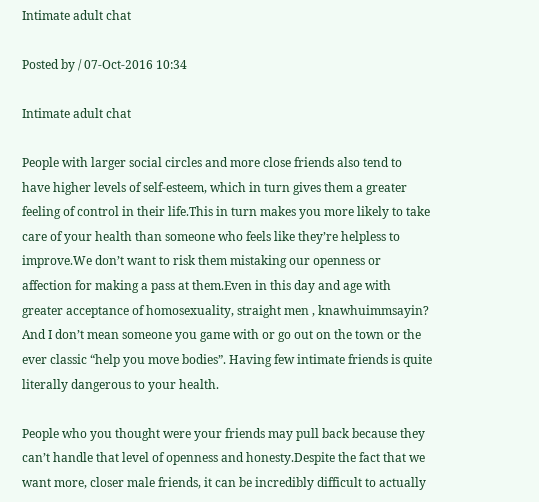Intimate adult chat

Posted by / 07-Oct-2016 10:34

Intimate adult chat

People with larger social circles and more close friends also tend to have higher levels of self-esteem, which in turn gives them a greater feeling of control in their life.This in turn makes you more likely to take care of your health than someone who feels like they’re helpless to improve.We don’t want to risk them mistaking our openness or affection for making a pass at them.Even in this day and age with greater acceptance of homosexuality, straight men , knawhuimmsayin? And I don’t mean someone you game with or go out on the town or the ever classic “help you move bodies”. Having few intimate friends is quite literally dangerous to your health.

People who you thought were your friends may pull back because they can’t handle that level of openness and honesty.Despite the fact that we want more, closer male friends, it can be incredibly difficult to actually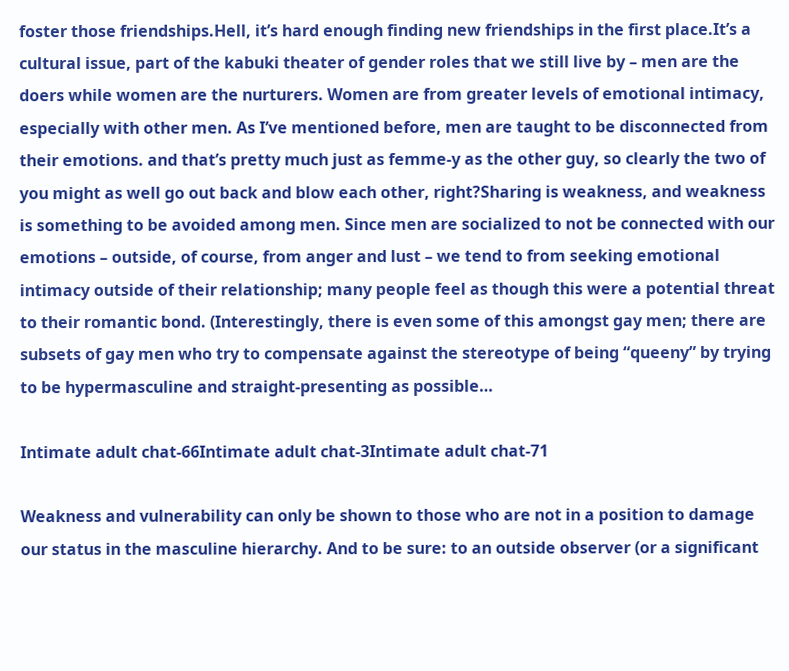foster those friendships.Hell, it’s hard enough finding new friendships in the first place.It’s a cultural issue, part of the kabuki theater of gender roles that we still live by – men are the doers while women are the nurturers. Women are from greater levels of emotional intimacy, especially with other men. As I’ve mentioned before, men are taught to be disconnected from their emotions. and that’s pretty much just as femme-y as the other guy, so clearly the two of you might as well go out back and blow each other, right?Sharing is weakness, and weakness is something to be avoided among men. Since men are socialized to not be connected with our emotions – outside, of course, from anger and lust – we tend to from seeking emotional intimacy outside of their relationship; many people feel as though this were a potential threat to their romantic bond. (Interestingly, there is even some of this amongst gay men; there are subsets of gay men who try to compensate against the stereotype of being “queeny” by trying to be hypermasculine and straight-presenting as possible…

Intimate adult chat-66Intimate adult chat-3Intimate adult chat-71

Weakness and vulnerability can only be shown to those who are not in a position to damage our status in the masculine hierarchy. And to be sure: to an outside observer (or a significant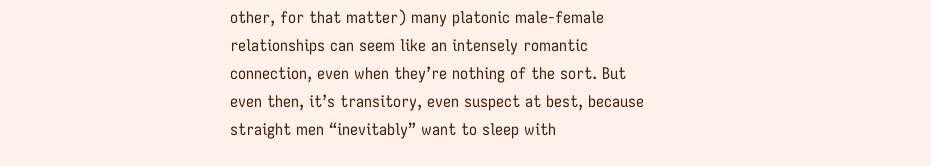other, for that matter) many platonic male-female relationships can seem like an intensely romantic connection, even when they’re nothing of the sort. But even then, it’s transitory, even suspect at best, because straight men “inevitably” want to sleep with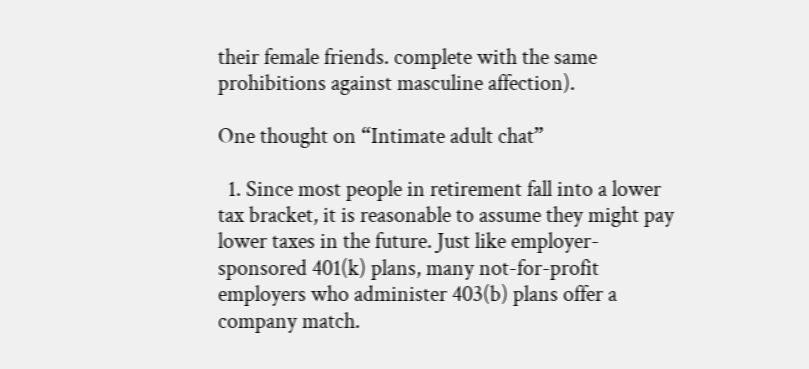their female friends. complete with the same prohibitions against masculine affection).

One thought on “Intimate adult chat”

  1. Since most people in retirement fall into a lower tax bracket, it is reasonable to assume they might pay lower taxes in the future. Just like employer-sponsored 401(k) plans, many not-for-profit employers who administer 403(b) plans offer a company match.